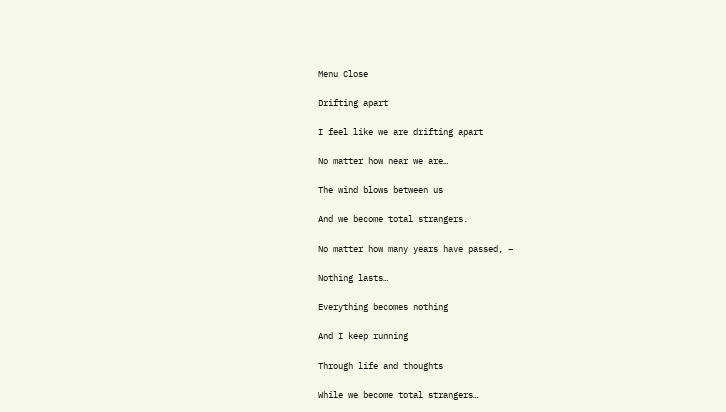Menu Close

Drifting apart

I feel like we are drifting apart

No matter how near we are…

The wind blows between us

And we become total strangers.

No matter how many years have passed, –

Nothing lasts…

Everything becomes nothing

And I keep running

Through life and thoughts

While we become total strangers…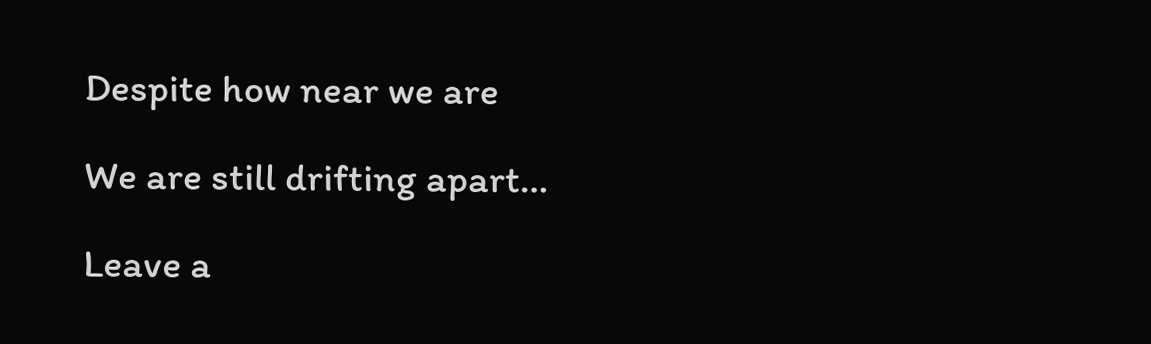Despite how near we are

We are still drifting apart…

Leave a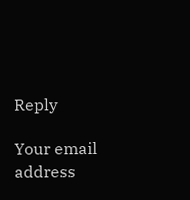Reply

Your email address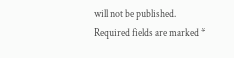will not be published. Required fields are marked *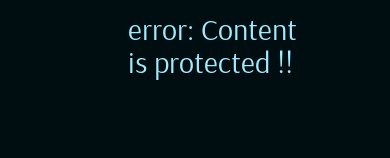error: Content is protected !!